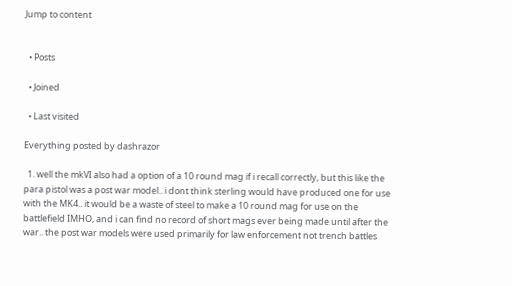Jump to content


  • Posts

  • Joined

  • Last visited

Everything posted by dashrazor

  1. well the mkVI also had a option of a 10 round mag if i recall correctly, but this like the para pistol was a post war model.. i dont think sterling would have produced one for use with the MK4.. it would be a waste of steel to make a 10 round mag for use on the battlefield IMHO, and i can find no record of short mags ever being made until after the war.. the post war models were used primarily for law enforcement not trench battles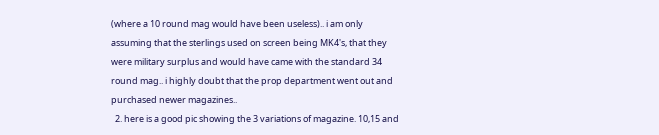(where a 10 round mag would have been useless).. i am only assuming that the sterlings used on screen being MK4's, that they were military surplus and would have came with the standard 34 round mag.. i highly doubt that the prop department went out and purchased newer magazines..
  2. here is a good pic showing the 3 variations of magazine. 10,15 and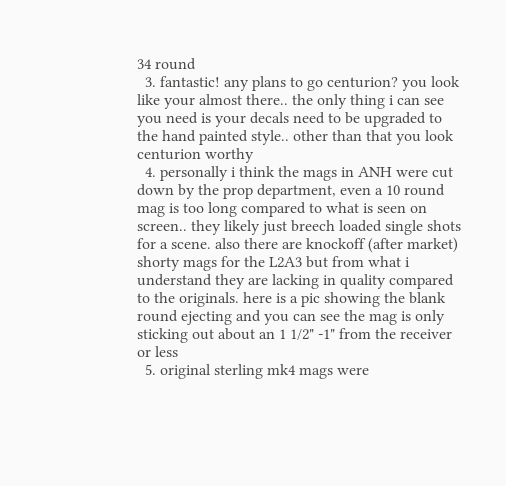34 round
  3. fantastic! any plans to go centurion? you look like your almost there.. the only thing i can see you need is your decals need to be upgraded to the hand painted style.. other than that you look centurion worthy
  4. personally i think the mags in ANH were cut down by the prop department, even a 10 round mag is too long compared to what is seen on screen.. they likely just breech loaded single shots for a scene. also there are knockoff (after market) shorty mags for the L2A3 but from what i understand they are lacking in quality compared to the originals. here is a pic showing the blank round ejecting and you can see the mag is only sticking out about an 1 1/2" -1" from the receiver or less
  5. original sterling mk4 mags were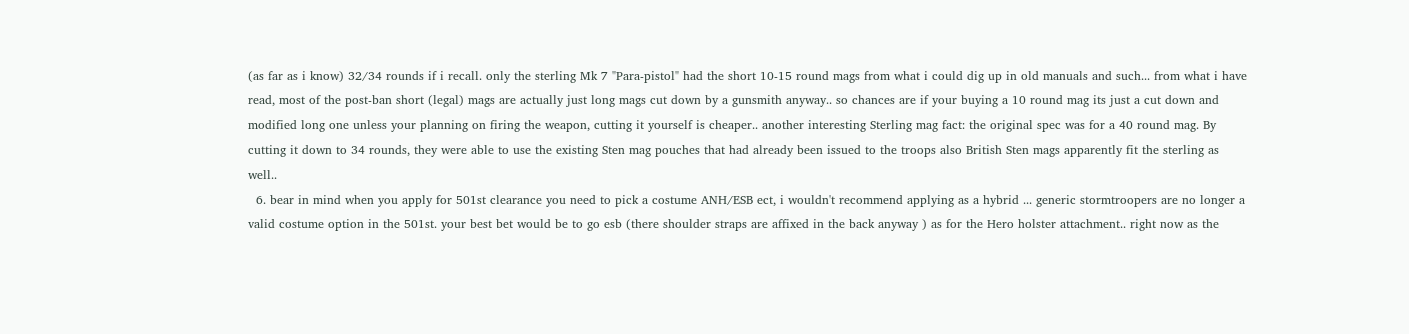(as far as i know) 32/34 rounds if i recall. only the sterling Mk 7 "Para-pistol" had the short 10-15 round mags from what i could dig up in old manuals and such... from what i have read, most of the post-ban short (legal) mags are actually just long mags cut down by a gunsmith anyway.. so chances are if your buying a 10 round mag its just a cut down and modified long one unless your planning on firing the weapon, cutting it yourself is cheaper.. another interesting Sterling mag fact: the original spec was for a 40 round mag. By cutting it down to 34 rounds, they were able to use the existing Sten mag pouches that had already been issued to the troops also British Sten mags apparently fit the sterling as well..
  6. bear in mind when you apply for 501st clearance you need to pick a costume ANH/ESB ect, i wouldn't recommend applying as a hybrid ... generic stormtroopers are no longer a valid costume option in the 501st. your best bet would be to go esb (there shoulder straps are affixed in the back anyway ) as for the Hero holster attachment.. right now as the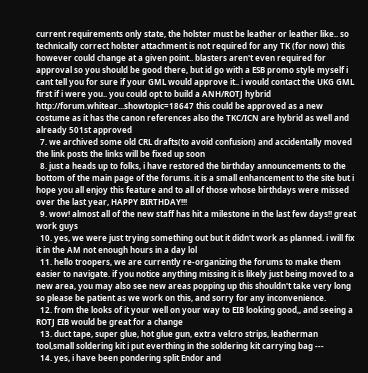current requirements only state, the holster must be leather or leather like.. so technically correct holster attachment is not required for any TK (for now) this however could change at a given point.. blasters aren't even required for approval so you should be good there, but id go with a ESB promo style myself i cant tell you for sure if your GML would approve it.. i would contact the UKG GML first if i were you.. you could opt to build a ANH/ROTJ hybrid http://forum.whitear...showtopic=18647 this could be approved as a new costume as it has the canon references also the TKC/ICN are hybrid as well and already 501st approved
  7. we archived some old CRL drafts(to avoid confusion) and accidentally moved the link posts the links will be fixed up soon
  8. just a heads up to folks, i have restored the birthday announcements to the bottom of the main page of the forums. it is a small enhancement to the site but i hope you all enjoy this feature and to all of those whose birthdays were missed over the last year, HAPPY BIRTHDAY!!!
  9. wow! almost all of the new staff has hit a milestone in the last few days!! great work guys
  10. yes, we were just trying something out but it didn't work as planned. i will fix it in the AM not enough hours in a day lol
  11. hello troopers, we are currently re-organizing the forums to make them easier to navigate. if you notice anything missing it is likely just being moved to a new area, you may also see new areas popping up this shouldn't take very long so please be patient as we work on this, and sorry for any inconvenience.
  12. from the looks of it your well on your way to EIB looking good,, and seeing a ROTJ EIB would be great for a change
  13. duct tape, super glue, hot glue gun, extra velcro strips, leatherman tool,small soldering kit i put everthing in the soldering kit carrying bag ---
  14. yes, i have been pondering split Endor and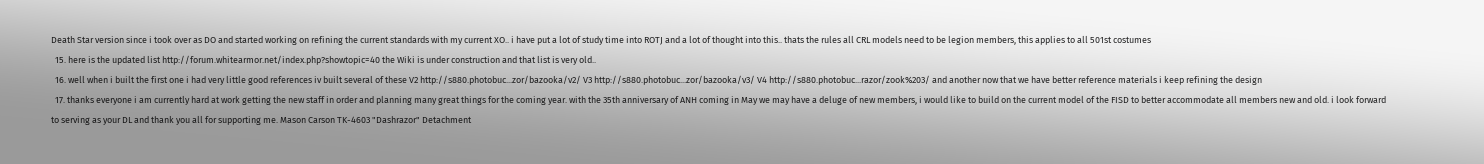Death Star version since i took over as DO and started working on refining the current standards with my current XO.. i have put a lot of study time into ROTJ and a lot of thought into this.. thats the rules all CRL models need to be legion members, this applies to all 501st costumes
  15. here is the updated list http://forum.whitearmor.net/index.php?showtopic=40 the Wiki is under construction and that list is very old..
  16. well when i built the first one i had very little good references iv built several of these V2 http://s880.photobuc...zor/bazooka/v2/ V3 http://s880.photobuc...zor/bazooka/v3/ V4 http://s880.photobuc...razor/zook%203/ and another now that we have better reference materials i keep refining the design
  17. thanks everyone i am currently hard at work getting the new staff in order and planning many great things for the coming year. with the 35th anniversary of ANH coming in May we may have a deluge of new members, i would like to build on the current model of the FISD to better accommodate all members new and old. i look forward to serving as your DL and thank you all for supporting me. Mason Carson TK-4603 "Dashrazor" Detachment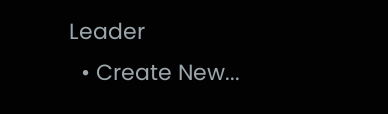Leader
  • Create New...